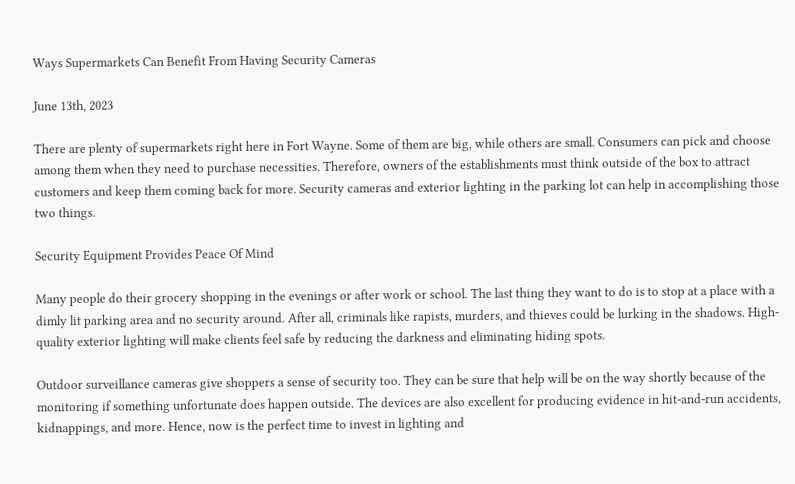Ways Supermarkets Can Benefit From Having Security Cameras

June 13th, 2023

There are plenty of supermarkets right here in Fort Wayne. Some of them are big, while others are small. Consumers can pick and choose among them when they need to purchase necessities. Therefore, owners of the establishments must think outside of the box to attract customers and keep them coming back for more. Security cameras and exterior lighting in the parking lot can help in accomplishing those two things.

Security Equipment Provides Peace Of Mind

Many people do their grocery shopping in the evenings or after work or school. The last thing they want to do is to stop at a place with a dimly lit parking area and no security around. After all, criminals like rapists, murders, and thieves could be lurking in the shadows. High-quality exterior lighting will make clients feel safe by reducing the darkness and eliminating hiding spots.

Outdoor surveillance cameras give shoppers a sense of security too. They can be sure that help will be on the way shortly because of the monitoring if something unfortunate does happen outside. The devices are also excellent for producing evidence in hit-and-run accidents, kidnappings, and more. Hence, now is the perfect time to invest in lighting and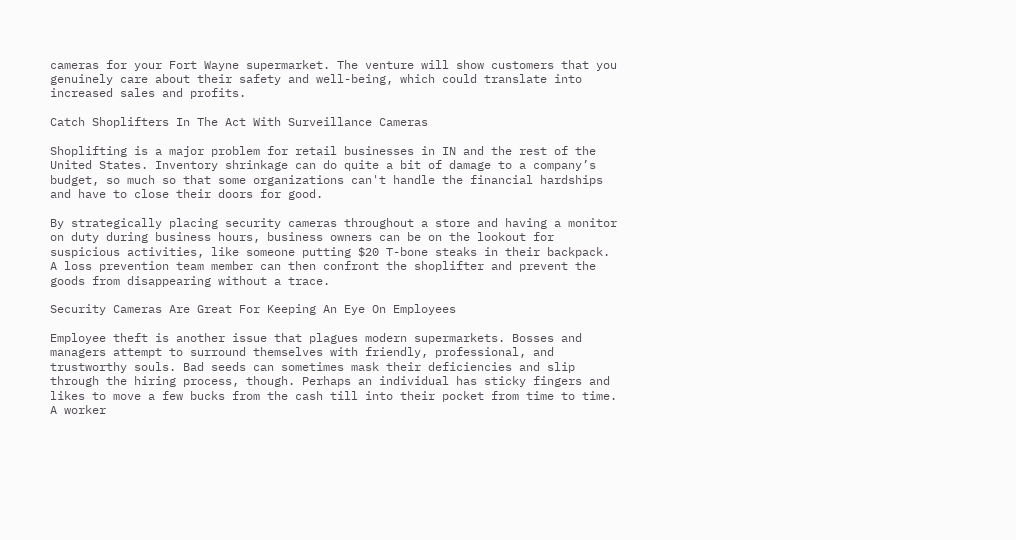cameras for your Fort Wayne supermarket. The venture will show customers that you genuinely care about their safety and well-being, which could translate into increased sales and profits.

Catch Shoplifters In The Act With Surveillance Cameras

Shoplifting is a major problem for retail businesses in IN and the rest of the United States. Inventory shrinkage can do quite a bit of damage to a company’s budget, so much so that some organizations can't handle the financial hardships and have to close their doors for good.

By strategically placing security cameras throughout a store and having a monitor on duty during business hours, business owners can be on the lookout for suspicious activities, like someone putting $20 T-bone steaks in their backpack. A loss prevention team member can then confront the shoplifter and prevent the goods from disappearing without a trace.

Security Cameras Are Great For Keeping An Eye On Employees

Employee theft is another issue that plagues modern supermarkets. Bosses and managers attempt to surround themselves with friendly, professional, and trustworthy souls. Bad seeds can sometimes mask their deficiencies and slip through the hiring process, though. Perhaps an individual has sticky fingers and likes to move a few bucks from the cash till into their pocket from time to time. A worker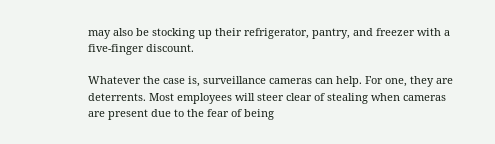may also be stocking up their refrigerator, pantry, and freezer with a five-finger discount.

Whatever the case is, surveillance cameras can help. For one, they are deterrents. Most employees will steer clear of stealing when cameras are present due to the fear of being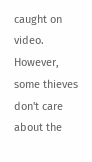caught on video. However, some thieves don't care about the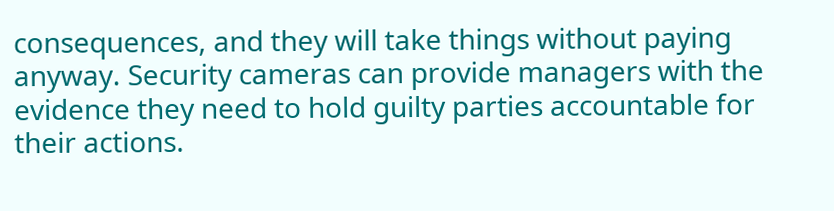consequences, and they will take things without paying anyway. Security cameras can provide managers with the evidence they need to hold guilty parties accountable for their actions.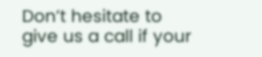Don’t hesitate to give us a call if your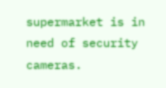supermarket is in need of security cameras.